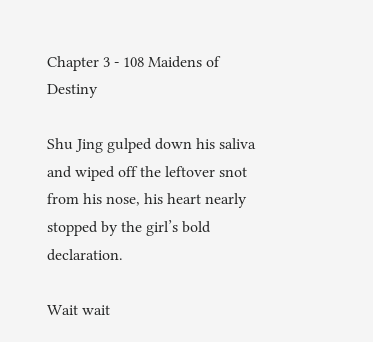Chapter 3 - 108 Maidens of Destiny

Shu Jing gulped down his saliva and wiped off the leftover snot from his nose, his heart nearly stopped by the girl’s bold declaration.

Wait wait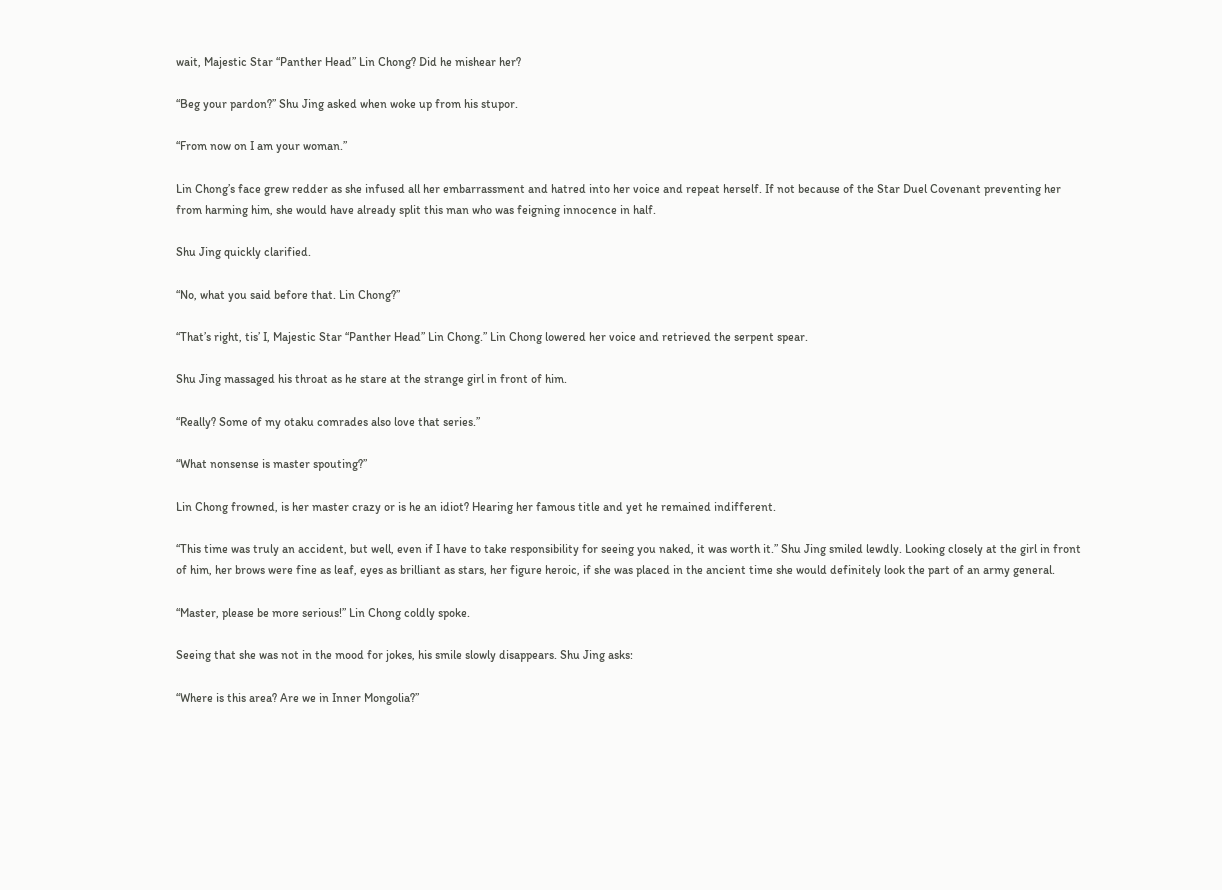wait, Majestic Star “Panther Head” Lin Chong? Did he mishear her?

“Beg your pardon?” Shu Jing asked when woke up from his stupor.

“From now on I am your woman.”

Lin Chong’s face grew redder as she infused all her embarrassment and hatred into her voice and repeat herself. If not because of the Star Duel Covenant preventing her from harming him, she would have already split this man who was feigning innocence in half.

Shu Jing quickly clarified.

“No, what you said before that. Lin Chong?”

“That’s right, tis’ I, Majestic Star “Panther Head” Lin Chong.” Lin Chong lowered her voice and retrieved the serpent spear.

Shu Jing massaged his throat as he stare at the strange girl in front of him.

“Really? Some of my otaku comrades also love that series.”

“What nonsense is master spouting?”

Lin Chong frowned, is her master crazy or is he an idiot? Hearing her famous title and yet he remained indifferent.

“This time was truly an accident, but well, even if I have to take responsibility for seeing you naked, it was worth it.” Shu Jing smiled lewdly. Looking closely at the girl in front of him, her brows were fine as leaf, eyes as brilliant as stars, her figure heroic, if she was placed in the ancient time she would definitely look the part of an army general.

“Master, please be more serious!” Lin Chong coldly spoke.

Seeing that she was not in the mood for jokes, his smile slowly disappears. Shu Jing asks:

“Where is this area? Are we in Inner Mongolia?”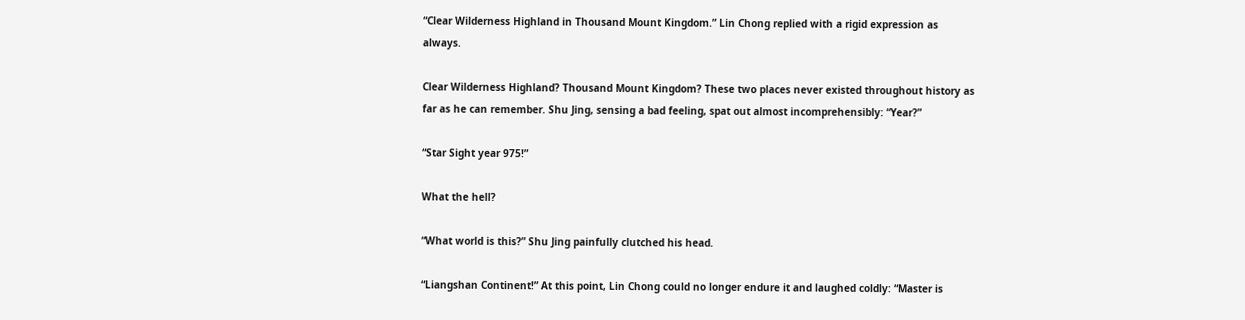“Clear Wilderness Highland in Thousand Mount Kingdom.” Lin Chong replied with a rigid expression as always.

Clear Wilderness Highland? Thousand Mount Kingdom? These two places never existed throughout history as far as he can remember. Shu Jing, sensing a bad feeling, spat out almost incomprehensibly: “Year?”

“Star Sight year 975!”

What the hell?

“What world is this?” Shu Jing painfully clutched his head.

“Liangshan Continent!” At this point, Lin Chong could no longer endure it and laughed coldly: “Master is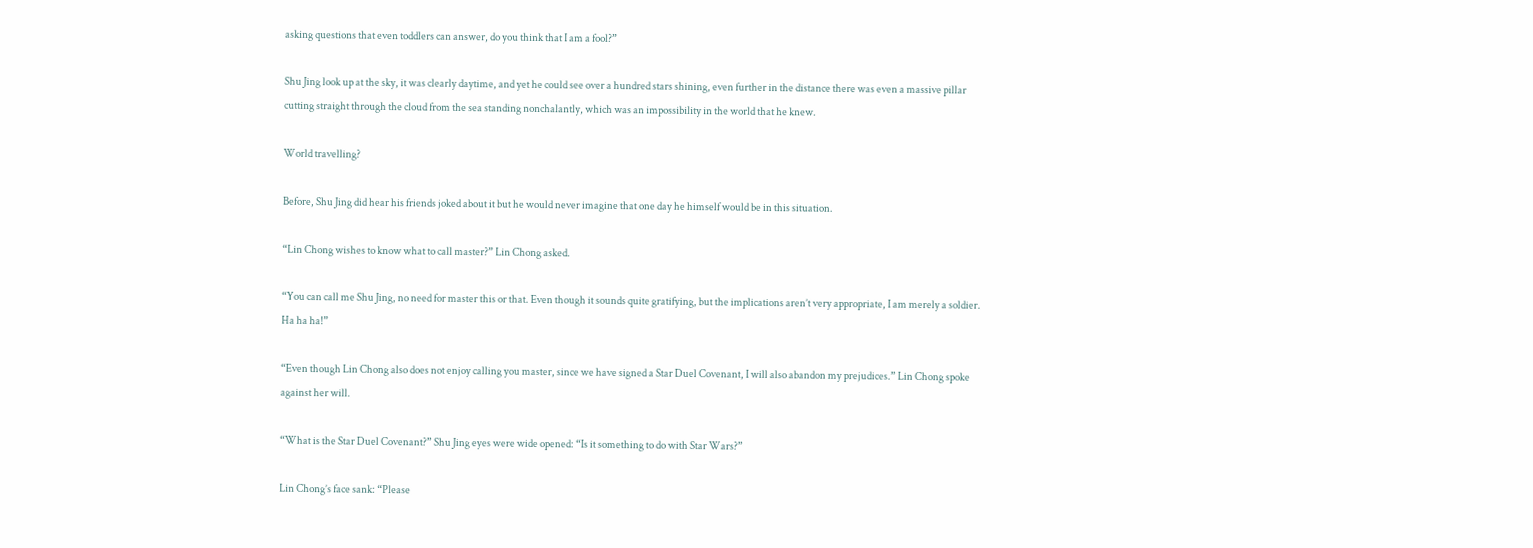asking questions that even toddlers can answer, do you think that I am a fool?”

Shu Jing look up at the sky, it was clearly daytime, and yet he could see over a hundred stars shining, even further in the distance there was even a massive pillar cutting straight through the cloud from the sea standing nonchalantly, which was an impossibility in the world that he knew.

World travelling?

Before, Shu Jing did hear his friends joked about it but he would never imagine that one day he himself would be in this situation.

“Lin Chong wishes to know what to call master?” Lin Chong asked.

“You can call me Shu Jing, no need for master this or that. Even though it sounds quite gratifying, but the implications aren’t very appropriate, I am merely a soldier. Ha ha ha!”

“Even though Lin Chong also does not enjoy calling you master, since we have signed a Star Duel Covenant, I will also abandon my prejudices.” Lin Chong spoke against her will.

“What is the Star Duel Covenant?” Shu Jing eyes were wide opened: “Is it something to do with Star Wars?”

Lin Chong’s face sank: “Please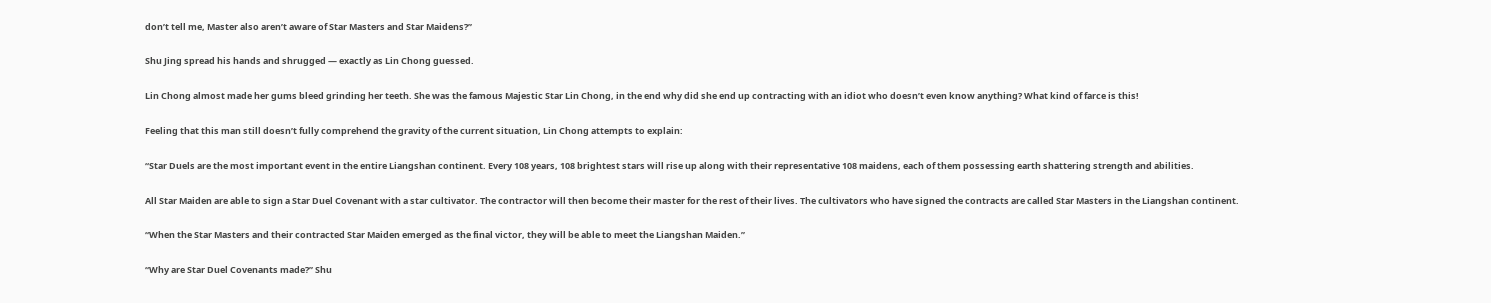don’t tell me, Master also aren’t aware of Star Masters and Star Maidens?”

Shu Jing spread his hands and shrugged — exactly as Lin Chong guessed.

Lin Chong almost made her gums bleed grinding her teeth. She was the famous Majestic Star Lin Chong, in the end why did she end up contracting with an idiot who doesn’t even know anything? What kind of farce is this!

Feeling that this man still doesn’t fully comprehend the gravity of the current situation, Lin Chong attempts to explain:

“Star Duels are the most important event in the entire Liangshan continent. Every 108 years, 108 brightest stars will rise up along with their representative 108 maidens, each of them possessing earth shattering strength and abilities.

All Star Maiden are able to sign a Star Duel Covenant with a star cultivator. The contractor will then become their master for the rest of their lives. The cultivators who have signed the contracts are called Star Masters in the Liangshan continent.

“When the Star Masters and their contracted Star Maiden emerged as the final victor, they will be able to meet the Liangshan Maiden.”

“Why are Star Duel Covenants made?” Shu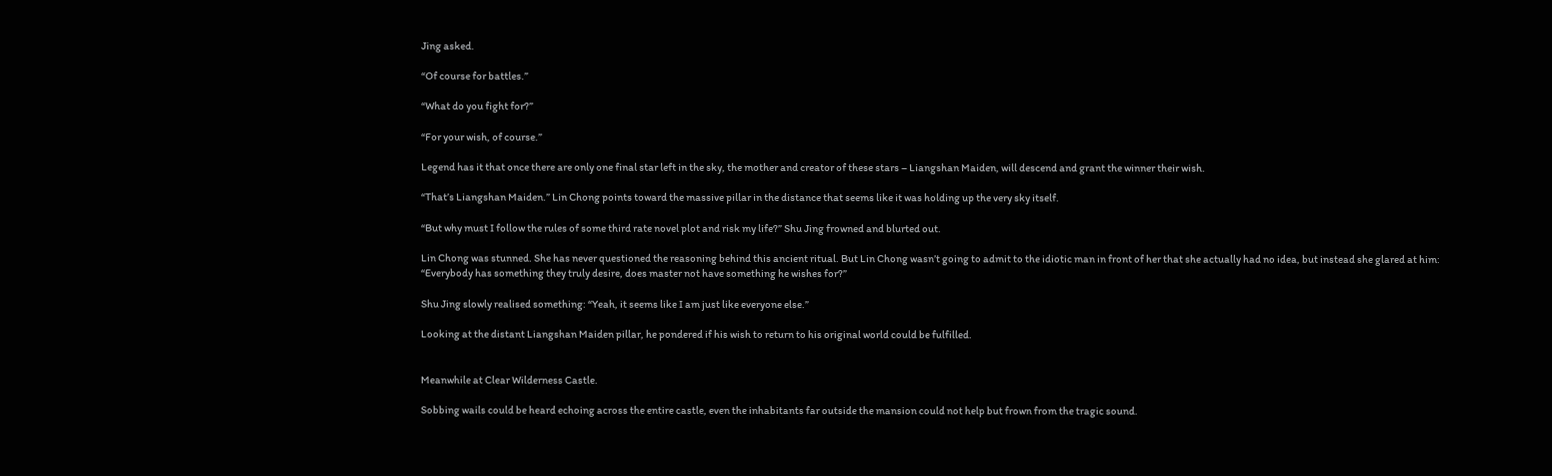Jing asked.

“Of course for battles.”

“What do you fight for?”

“For your wish, of course.”

Legend has it that once there are only one final star left in the sky, the mother and creator of these stars – Liangshan Maiden, will descend and grant the winner their wish.

“That’s Liangshan Maiden.” Lin Chong points toward the massive pillar in the distance that seems like it was holding up the very sky itself.

“But why must I follow the rules of some third rate novel plot and risk my life?” Shu Jing frowned and blurted out.

Lin Chong was stunned. She has never questioned the reasoning behind this ancient ritual. But Lin Chong wasn’t going to admit to the idiotic man in front of her that she actually had no idea, but instead she glared at him: “Everybody has something they truly desire, does master not have something he wishes for?”

Shu Jing slowly realised something: “Yeah, it seems like I am just like everyone else.”

Looking at the distant Liangshan Maiden pillar, he pondered if his wish to return to his original world could be fulfilled.


Meanwhile at Clear Wilderness Castle.

Sobbing wails could be heard echoing across the entire castle, even the inhabitants far outside the mansion could not help but frown from the tragic sound.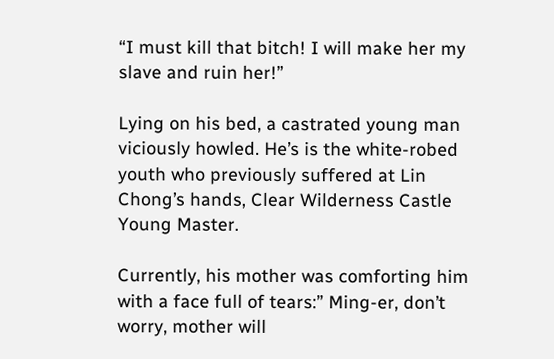“I must kill that bitch! I will make her my slave and ruin her!”

Lying on his bed, a castrated young man viciously howled. He’s is the white-robed youth who previously suffered at Lin Chong’s hands, Clear Wilderness Castle Young Master.

Currently, his mother was comforting him with a face full of tears:” Ming-er, don’t worry, mother will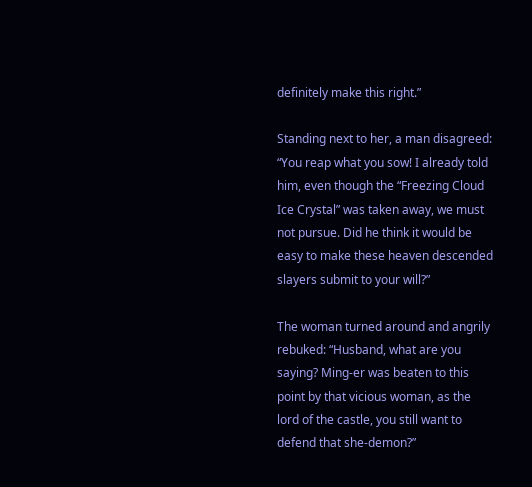definitely make this right.”

Standing next to her, a man disagreed: “You reap what you sow! I already told him, even though the “Freezing Cloud Ice Crystal” was taken away, we must not pursue. Did he think it would be easy to make these heaven descended slayers submit to your will?”

The woman turned around and angrily rebuked: “Husband, what are you saying? Ming-er was beaten to this point by that vicious woman, as the lord of the castle, you still want to defend that she-demon?”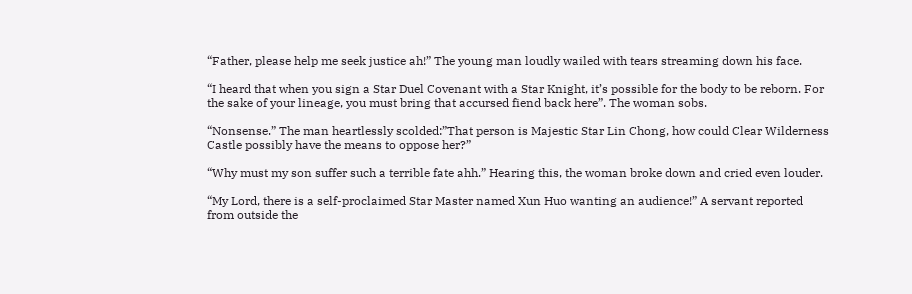“Father, please help me seek justice ah!” The young man loudly wailed with tears streaming down his face.

“I heard that when you sign a Star Duel Covenant with a Star Knight, it’s possible for the body to be reborn. For the sake of your lineage, you must bring that accursed fiend back here”. The woman sobs.

“Nonsense.” The man heartlessly scolded:”That person is Majestic Star Lin Chong, how could Clear Wilderness Castle possibly have the means to oppose her?”

“Why must my son suffer such a terrible fate ahh.” Hearing this, the woman broke down and cried even louder.

“My Lord, there is a self-proclaimed Star Master named Xun Huo wanting an audience!” A servant reported from outside the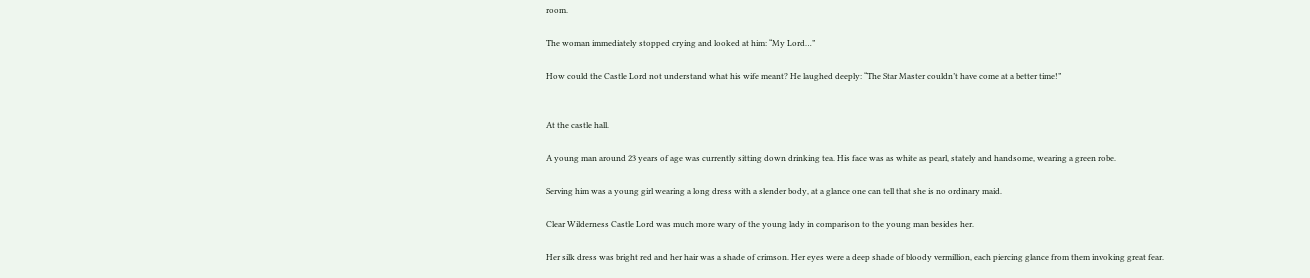room.

The woman immediately stopped crying and looked at him: “My Lord…”

How could the Castle Lord not understand what his wife meant? He laughed deeply: “The Star Master couldn’t have come at a better time!”


At the castle hall.

A young man around 23 years of age was currently sitting down drinking tea. His face was as white as pearl, stately and handsome, wearing a green robe.

Serving him was a young girl wearing a long dress with a slender body, at a glance one can tell that she is no ordinary maid.

Clear Wilderness Castle Lord was much more wary of the young lady in comparison to the young man besides her.

Her silk dress was bright red and her hair was a shade of crimson. Her eyes were a deep shade of bloody vermillion, each piercing glance from them invoking great fear.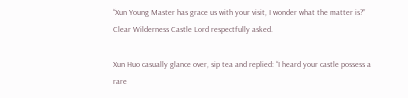“Xun Young Master has grace us with your visit, I wonder what the matter is?” Clear Wilderness Castle Lord respectfully asked.

Xun Huo casually glance over, sip tea and replied: “I heard your castle possess a rare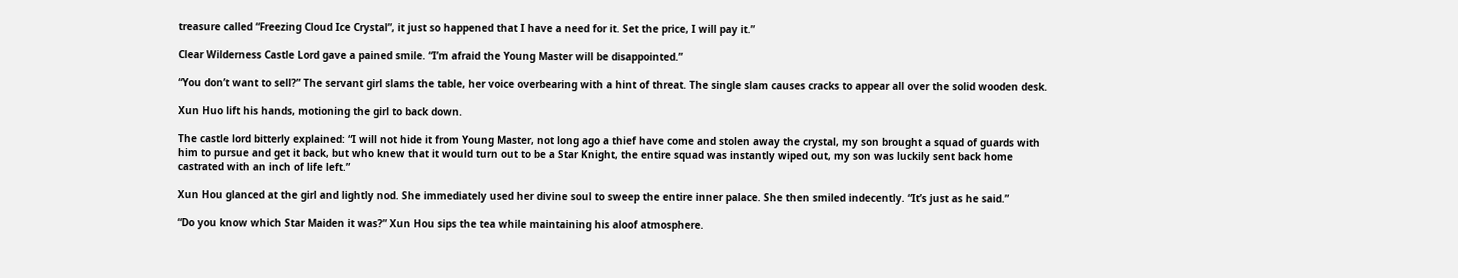treasure called “Freezing Cloud Ice Crystal”, it just so happened that I have a need for it. Set the price, I will pay it.”

Clear Wilderness Castle Lord gave a pained smile. “I’m afraid the Young Master will be disappointed.”

“You don’t want to sell?” The servant girl slams the table, her voice overbearing with a hint of threat. The single slam causes cracks to appear all over the solid wooden desk.

Xun Huo lift his hands, motioning the girl to back down.

The castle lord bitterly explained: “I will not hide it from Young Master, not long ago a thief have come and stolen away the crystal, my son brought a squad of guards with him to pursue and get it back, but who knew that it would turn out to be a Star Knight, the entire squad was instantly wiped out, my son was luckily sent back home castrated with an inch of life left.”

Xun Hou glanced at the girl and lightly nod. She immediately used her divine soul to sweep the entire inner palace. She then smiled indecently. “It’s just as he said.”

“Do you know which Star Maiden it was?” Xun Hou sips the tea while maintaining his aloof atmosphere.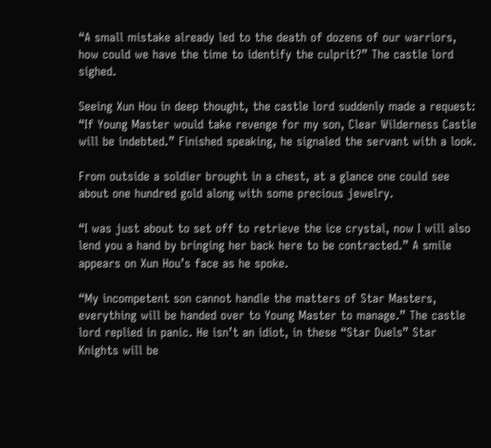“A small mistake already led to the death of dozens of our warriors, how could we have the time to identify the culprit?” The castle lord sighed.

Seeing Xun Hou in deep thought, the castle lord suddenly made a request: “If Young Master would take revenge for my son, Clear Wilderness Castle will be indebted.” Finished speaking, he signaled the servant with a look.

From outside a soldier brought in a chest, at a glance one could see about one hundred gold along with some precious jewelry.

“I was just about to set off to retrieve the ice crystal, now I will also lend you a hand by bringing her back here to be contracted.” A smile appears on Xun Hou’s face as he spoke.

“My incompetent son cannot handle the matters of Star Masters, everything will be handed over to Young Master to manage.” The castle lord replied in panic. He isn’t an idiot, in these “Star Duels” Star Knights will be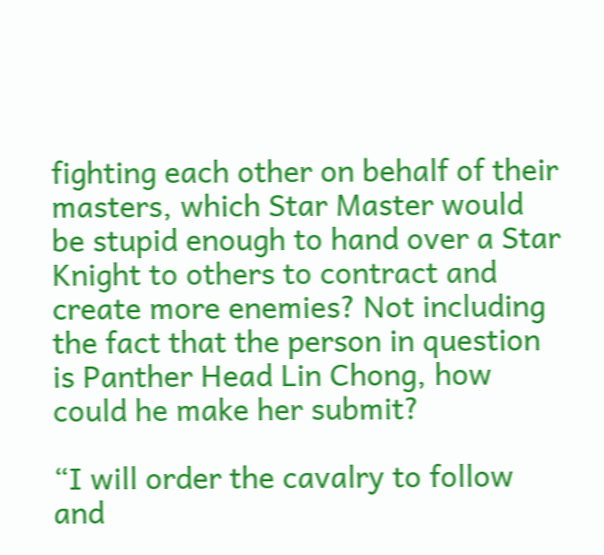fighting each other on behalf of their masters, which Star Master would be stupid enough to hand over a Star Knight to others to contract and create more enemies? Not including the fact that the person in question is Panther Head Lin Chong, how could he make her submit?

“I will order the cavalry to follow and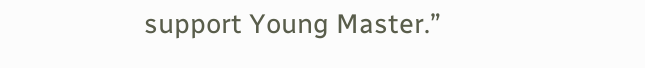support Young Master.”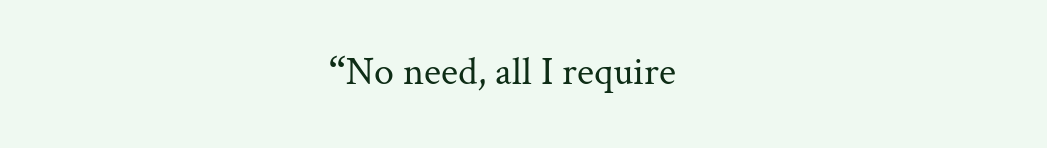“No need, all I require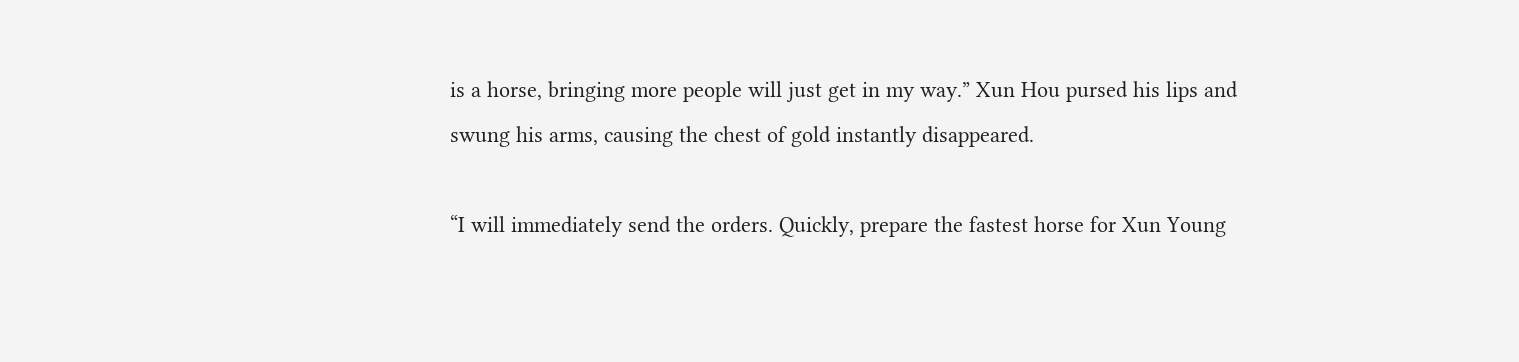is a horse, bringing more people will just get in my way.” Xun Hou pursed his lips and swung his arms, causing the chest of gold instantly disappeared.

“I will immediately send the orders. Quickly, prepare the fastest horse for Xun Young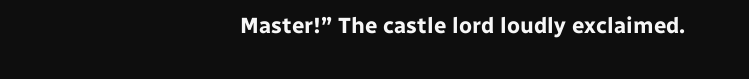Master!” The castle lord loudly exclaimed.